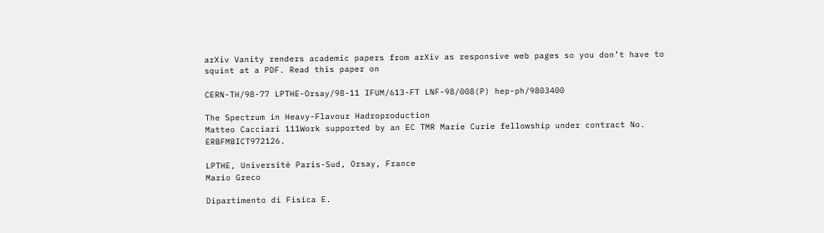arXiv Vanity renders academic papers from arXiv as responsive web pages so you don’t have to squint at a PDF. Read this paper on

CERN-TH/98-77 LPTHE-Orsay/98-11 IFUM/613-FT LNF-98/008(P) hep-ph/9803400

The Spectrum in Heavy-Flavour Hadroproduction
Matteo Cacciari 111Work supported by an EC TMR Marie Curie fellowship under contract No. ERBFMBICT972126.

LPTHE, Université Paris-Sud, Orsay, France
Mario Greco

Dipartimento di Fisica E.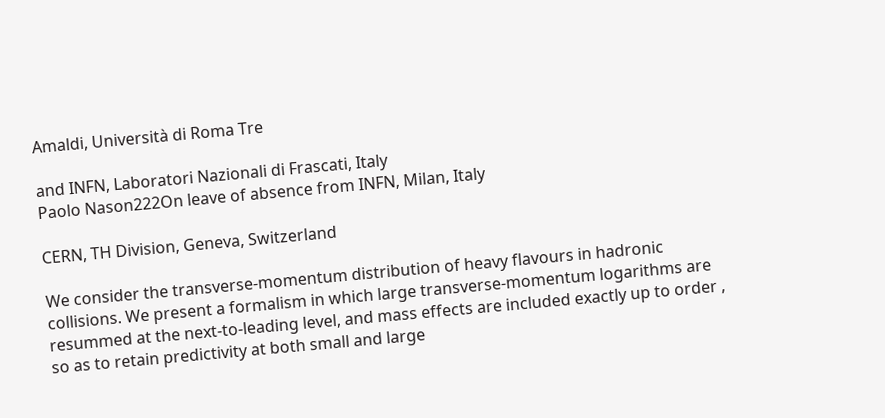Amaldi, Università di Roma Tre

and INFN, Laboratori Nazionali di Frascati, Italy
Paolo Nason222On leave of absence from INFN, Milan, Italy

CERN, TH Division, Geneva, Switzerland

We consider the transverse-momentum distribution of heavy flavours in hadronic collisions. We present a formalism in which large transverse-momentum logarithms are resummed at the next-to-leading level, and mass effects are included exactly up to order , so as to retain predictivity at both small and large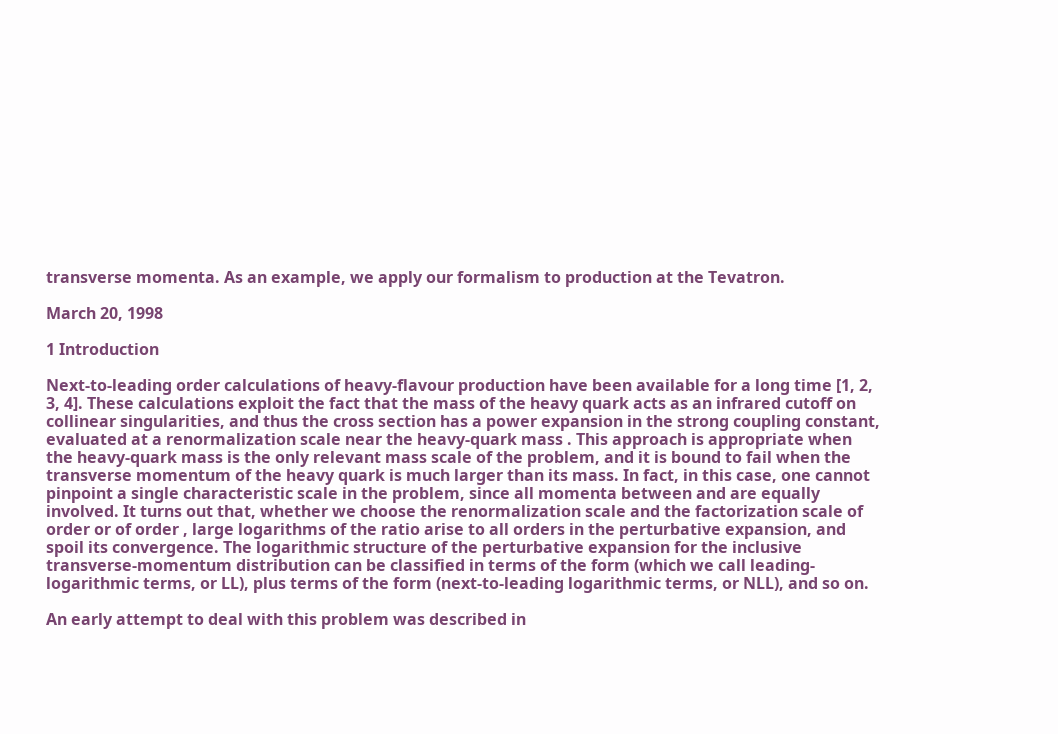transverse momenta. As an example, we apply our formalism to production at the Tevatron.

March 20, 1998

1 Introduction

Next-to-leading order calculations of heavy-flavour production have been available for a long time [1, 2, 3, 4]. These calculations exploit the fact that the mass of the heavy quark acts as an infrared cutoff on collinear singularities, and thus the cross section has a power expansion in the strong coupling constant, evaluated at a renormalization scale near the heavy-quark mass . This approach is appropriate when the heavy-quark mass is the only relevant mass scale of the problem, and it is bound to fail when the transverse momentum of the heavy quark is much larger than its mass. In fact, in this case, one cannot pinpoint a single characteristic scale in the problem, since all momenta between and are equally involved. It turns out that, whether we choose the renormalization scale and the factorization scale of order or of order , large logarithms of the ratio arise to all orders in the perturbative expansion, and spoil its convergence. The logarithmic structure of the perturbative expansion for the inclusive transverse-momentum distribution can be classified in terms of the form (which we call leading-logarithmic terms, or LL), plus terms of the form (next-to-leading logarithmic terms, or NLL), and so on.

An early attempt to deal with this problem was described in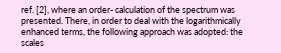ref. [2], where an order- calculation of the spectrum was presented. There, in order to deal with the logarithmically enhanced terms, the following approach was adopted: the scales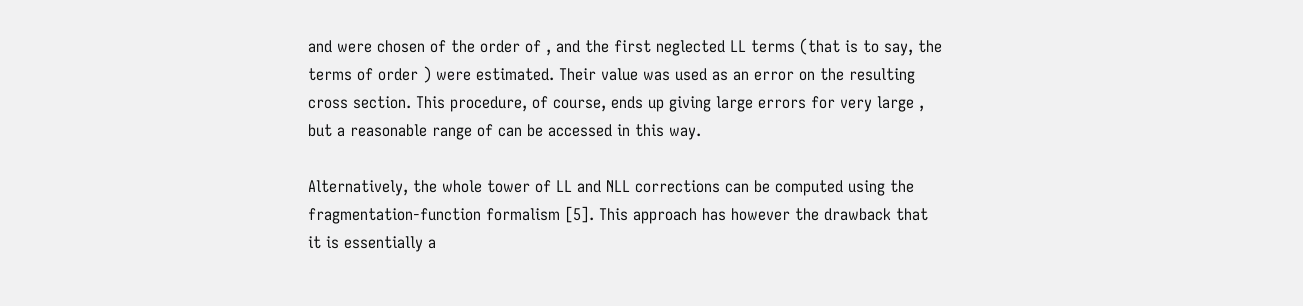and were chosen of the order of , and the first neglected LL terms (that is to say, the terms of order ) were estimated. Their value was used as an error on the resulting cross section. This procedure, of course, ends up giving large errors for very large , but a reasonable range of can be accessed in this way.

Alternatively, the whole tower of LL and NLL corrections can be computed using the fragmentation-function formalism [5]. This approach has however the drawback that it is essentially a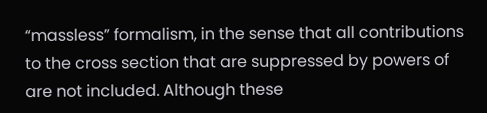“massless” formalism, in the sense that all contributions to the cross section that are suppressed by powers of are not included. Although these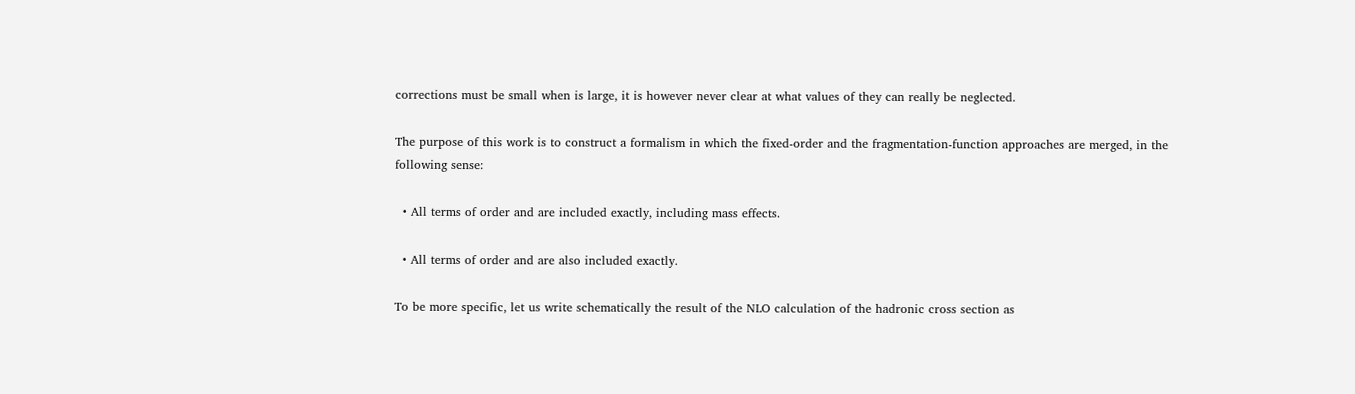corrections must be small when is large, it is however never clear at what values of they can really be neglected.

The purpose of this work is to construct a formalism in which the fixed-order and the fragmentation-function approaches are merged, in the following sense:

  • All terms of order and are included exactly, including mass effects.

  • All terms of order and are also included exactly.

To be more specific, let us write schematically the result of the NLO calculation of the hadronic cross section as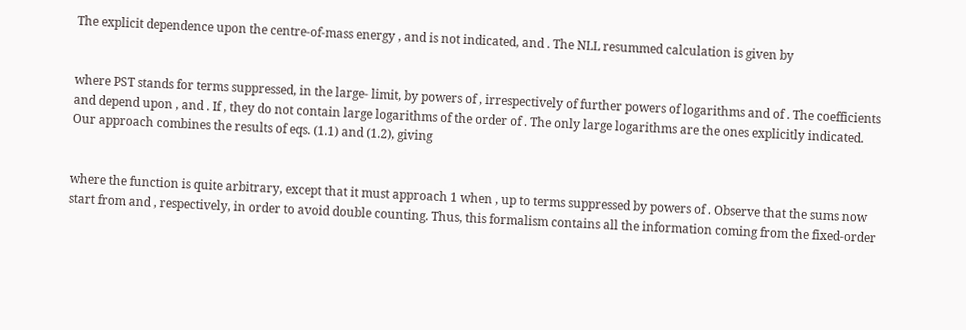The explicit dependence upon the centre-of-mass energy , and is not indicated, and . The NLL resummed calculation is given by


where PST stands for terms suppressed, in the large- limit, by powers of , irrespectively of further powers of logarithms and of . The coefficients and depend upon , and . If , they do not contain large logarithms of the order of . The only large logarithms are the ones explicitly indicated. Our approach combines the results of eqs. (1.1) and (1.2), giving


where the function is quite arbitrary, except that it must approach 1 when , up to terms suppressed by powers of . Observe that the sums now start from and , respectively, in order to avoid double counting. Thus, this formalism contains all the information coming from the fixed-order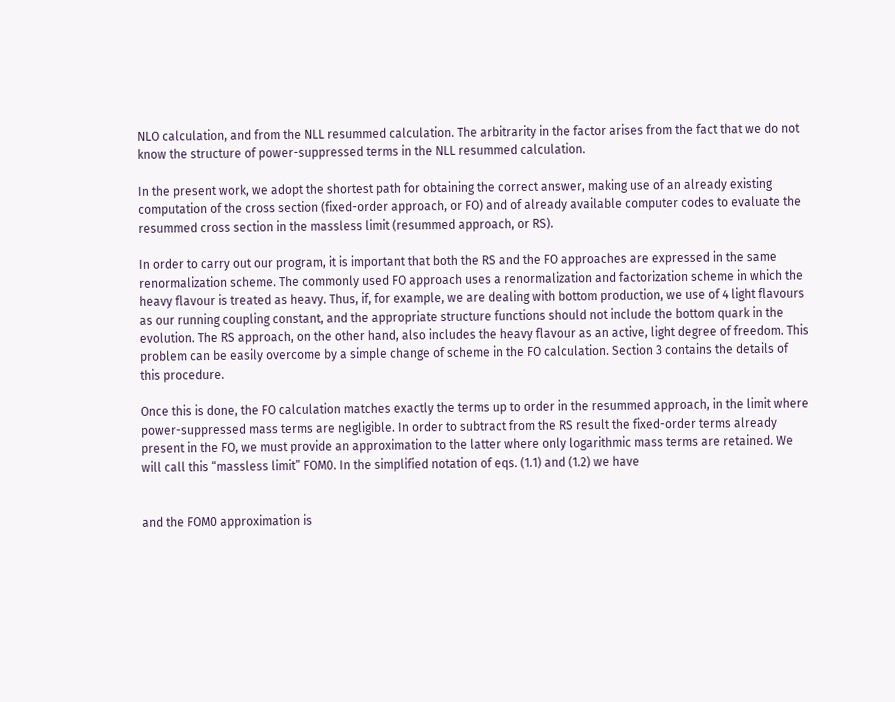NLO calculation, and from the NLL resummed calculation. The arbitrarity in the factor arises from the fact that we do not know the structure of power-suppressed terms in the NLL resummed calculation.

In the present work, we adopt the shortest path for obtaining the correct answer, making use of an already existing computation of the cross section (fixed-order approach, or FO) and of already available computer codes to evaluate the resummed cross section in the massless limit (resummed approach, or RS).

In order to carry out our program, it is important that both the RS and the FO approaches are expressed in the same renormalization scheme. The commonly used FO approach uses a renormalization and factorization scheme in which the heavy flavour is treated as heavy. Thus, if, for example, we are dealing with bottom production, we use of 4 light flavours as our running coupling constant, and the appropriate structure functions should not include the bottom quark in the evolution. The RS approach, on the other hand, also includes the heavy flavour as an active, light degree of freedom. This problem can be easily overcome by a simple change of scheme in the FO calculation. Section 3 contains the details of this procedure.

Once this is done, the FO calculation matches exactly the terms up to order in the resummed approach, in the limit where power-suppressed mass terms are negligible. In order to subtract from the RS result the fixed-order terms already present in the FO, we must provide an approximation to the latter where only logarithmic mass terms are retained. We will call this “massless limit” FOM0. In the simplified notation of eqs. (1.1) and (1.2) we have


and the FOM0 approximation is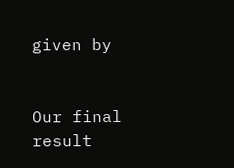given by


Our final result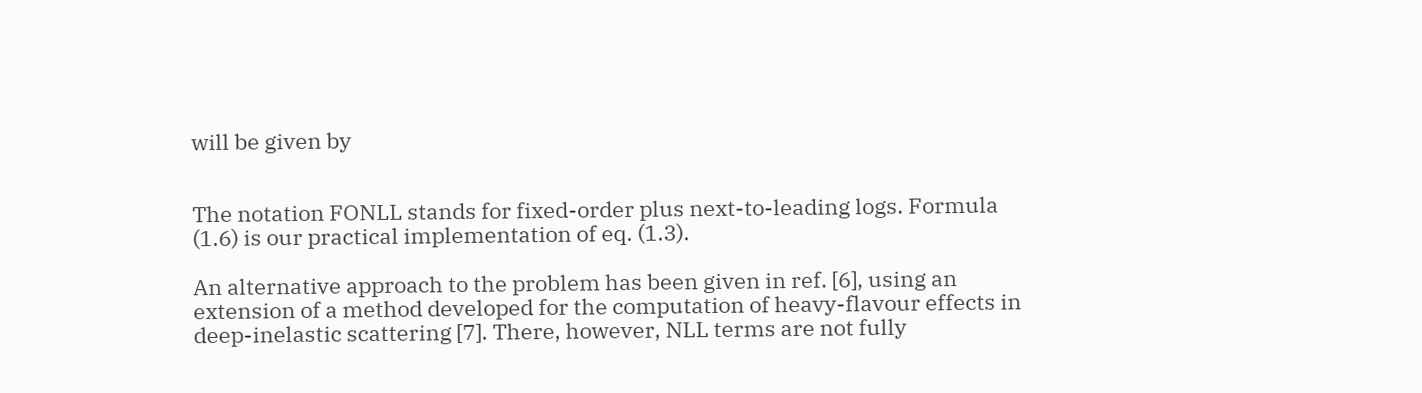will be given by


The notation FONLL stands for fixed-order plus next-to-leading logs. Formula (1.6) is our practical implementation of eq. (1.3).

An alternative approach to the problem has been given in ref. [6], using an extension of a method developed for the computation of heavy-flavour effects in deep-inelastic scattering [7]. There, however, NLL terms are not fully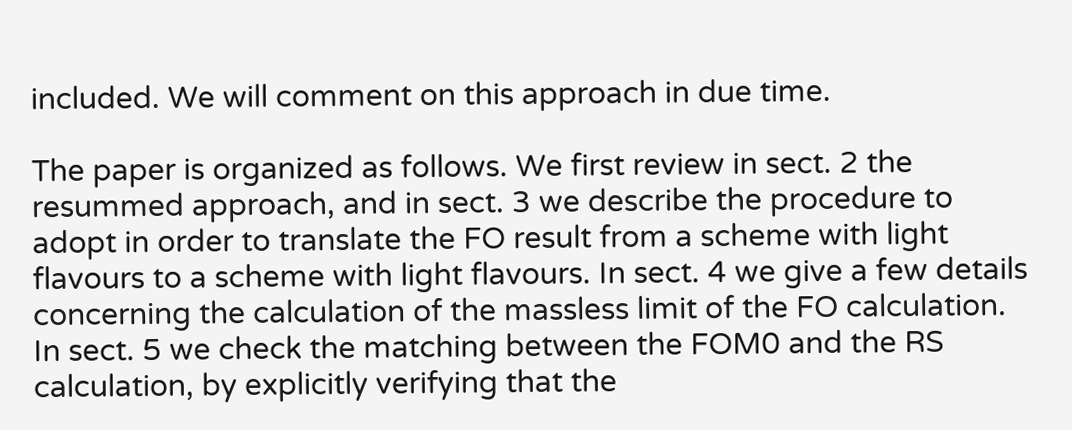included. We will comment on this approach in due time.

The paper is organized as follows. We first review in sect. 2 the resummed approach, and in sect. 3 we describe the procedure to adopt in order to translate the FO result from a scheme with light flavours to a scheme with light flavours. In sect. 4 we give a few details concerning the calculation of the massless limit of the FO calculation. In sect. 5 we check the matching between the FOM0 and the RS calculation, by explicitly verifying that the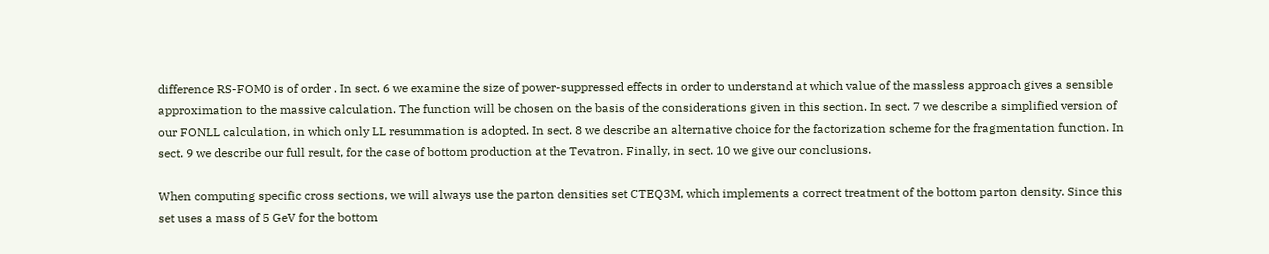difference RS-FOM0 is of order . In sect. 6 we examine the size of power-suppressed effects in order to understand at which value of the massless approach gives a sensible approximation to the massive calculation. The function will be chosen on the basis of the considerations given in this section. In sect. 7 we describe a simplified version of our FONLL calculation, in which only LL resummation is adopted. In sect. 8 we describe an alternative choice for the factorization scheme for the fragmentation function. In sect. 9 we describe our full result, for the case of bottom production at the Tevatron. Finally, in sect. 10 we give our conclusions.

When computing specific cross sections, we will always use the parton densities set CTEQ3M, which implements a correct treatment of the bottom parton density. Since this set uses a mass of 5 GeV for the bottom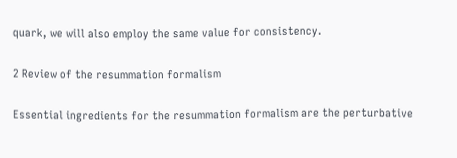quark, we will also employ the same value for consistency.

2 Review of the resummation formalism

Essential ingredients for the resummation formalism are the perturbative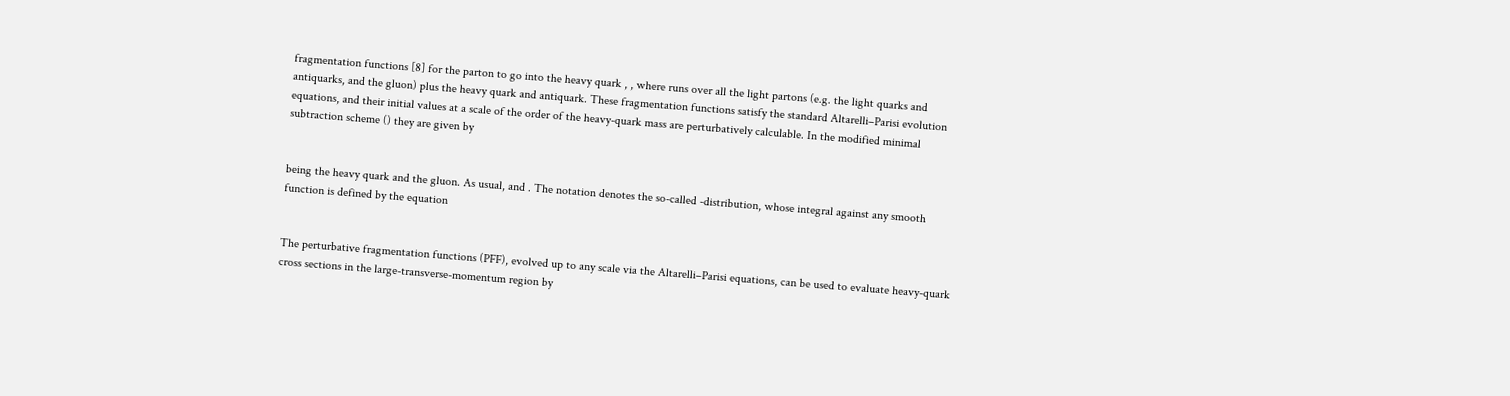fragmentation functions [8] for the parton to go into the heavy quark , , where runs over all the light partons (e.g. the light quarks and antiquarks, and the gluon) plus the heavy quark and antiquark. These fragmentation functions satisfy the standard Altarelli–Parisi evolution equations, and their initial values at a scale of the order of the heavy-quark mass are perturbatively calculable. In the modified minimal subtraction scheme () they are given by


being the heavy quark and the gluon. As usual, and . The notation denotes the so-called -distribution, whose integral against any smooth function is defined by the equation


The perturbative fragmentation functions (PFF), evolved up to any scale via the Altarelli–Parisi equations, can be used to evaluate heavy-quark cross sections in the large-transverse-momentum region by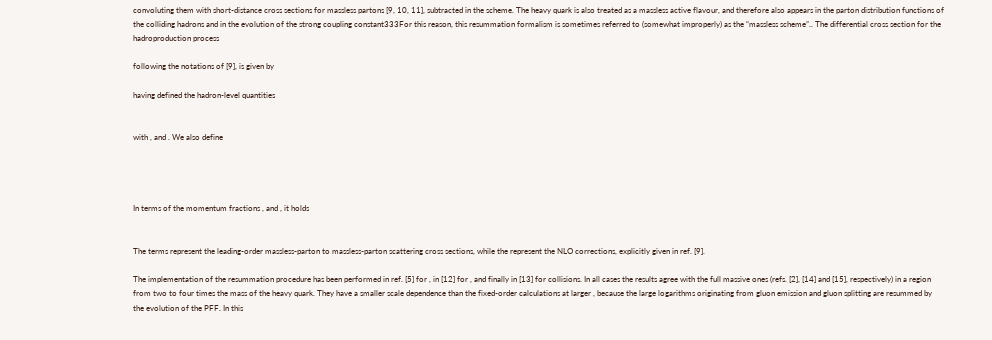convoluting them with short-distance cross sections for massless partons [9, 10, 11], subtracted in the scheme. The heavy quark is also treated as a massless active flavour, and therefore also appears in the parton distribution functions of the colliding hadrons and in the evolution of the strong coupling constant333For this reason, this resummation formalism is sometimes referred to (somewhat improperly) as the “massless scheme”.. The differential cross section for the hadroproduction process

following the notations of [9], is given by

having defined the hadron-level quantities


with , and . We also define




In terms of the momentum fractions , and , it holds


The terms represent the leading-order massless-parton to massless-parton scattering cross sections, while the represent the NLO corrections, explicitly given in ref. [9].

The implementation of the resummation procedure has been performed in ref. [5] for , in [12] for , and finally in [13] for collisions. In all cases the results agree with the full massive ones (refs. [2], [14] and [15], respectively) in a region from two to four times the mass of the heavy quark. They have a smaller scale dependence than the fixed-order calculations at larger , because the large logarithms originating from gluon emission and gluon splitting are resummed by the evolution of the PFF. In this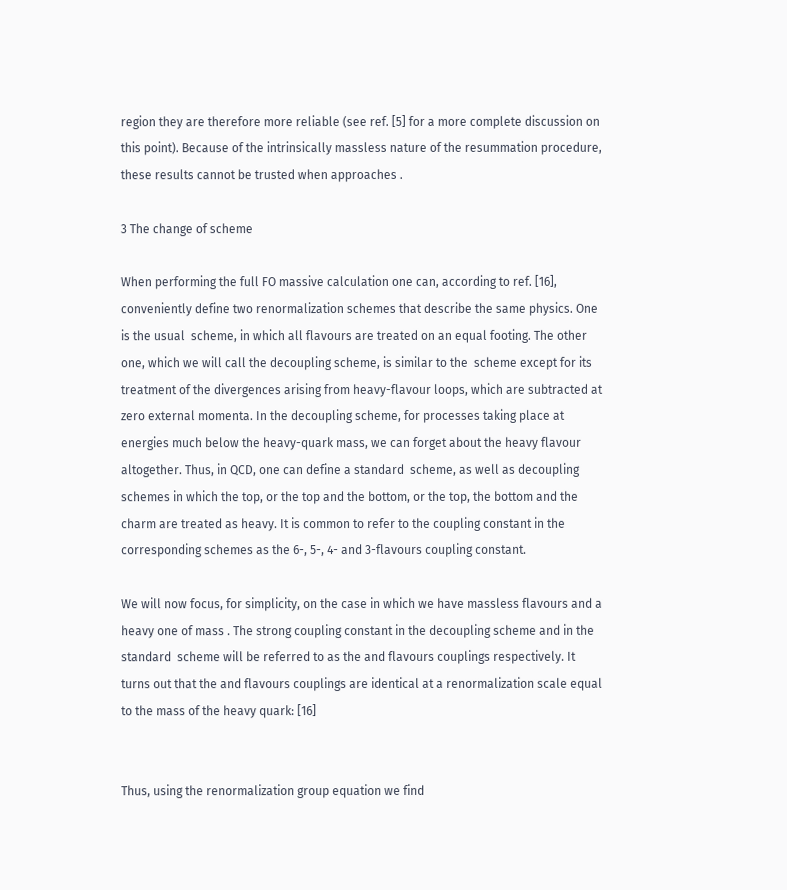region they are therefore more reliable (see ref. [5] for a more complete discussion on this point). Because of the intrinsically massless nature of the resummation procedure, these results cannot be trusted when approaches .

3 The change of scheme

When performing the full FO massive calculation one can, according to ref. [16], conveniently define two renormalization schemes that describe the same physics. One is the usual  scheme, in which all flavours are treated on an equal footing. The other one, which we will call the decoupling scheme, is similar to the  scheme except for its treatment of the divergences arising from heavy-flavour loops, which are subtracted at zero external momenta. In the decoupling scheme, for processes taking place at energies much below the heavy-quark mass, we can forget about the heavy flavour altogether. Thus, in QCD, one can define a standard  scheme, as well as decoupling schemes in which the top, or the top and the bottom, or the top, the bottom and the charm are treated as heavy. It is common to refer to the coupling constant in the corresponding schemes as the 6-, 5-, 4- and 3-flavours coupling constant.

We will now focus, for simplicity, on the case in which we have massless flavours and a heavy one of mass . The strong coupling constant in the decoupling scheme and in the standard  scheme will be referred to as the and flavours couplings respectively. It turns out that the and flavours couplings are identical at a renormalization scale equal to the mass of the heavy quark: [16]


Thus, using the renormalization group equation we find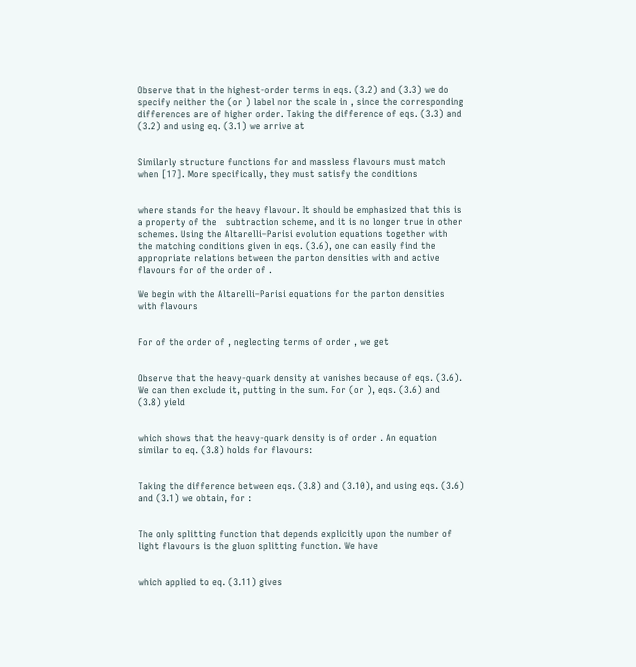Observe that in the highest-order terms in eqs. (3.2) and (3.3) we do specify neither the (or ) label nor the scale in , since the corresponding differences are of higher order. Taking the difference of eqs. (3.3) and (3.2) and using eq. (3.1) we arrive at


Similarly structure functions for and massless flavours must match when [17]. More specifically, they must satisfy the conditions


where stands for the heavy flavour. It should be emphasized that this is a property of the   subtraction scheme, and it is no longer true in other schemes. Using the Altarelli–Parisi evolution equations together with the matching conditions given in eqs. (3.6), one can easily find the appropriate relations between the parton densities with and active flavours for of the order of .

We begin with the Altarelli–Parisi equations for the parton densities with flavours


For of the order of , neglecting terms of order , we get


Observe that the heavy-quark density at vanishes because of eqs. (3.6). We can then exclude it, putting in the sum. For (or ), eqs. (3.6) and (3.8) yield


which shows that the heavy-quark density is of order . An equation similar to eq. (3.8) holds for flavours:


Taking the difference between eqs. (3.8) and (3.10), and using eqs. (3.6) and (3.1) we obtain, for :


The only splitting function that depends explicitly upon the number of light flavours is the gluon splitting function. We have


which applied to eq. (3.11) gives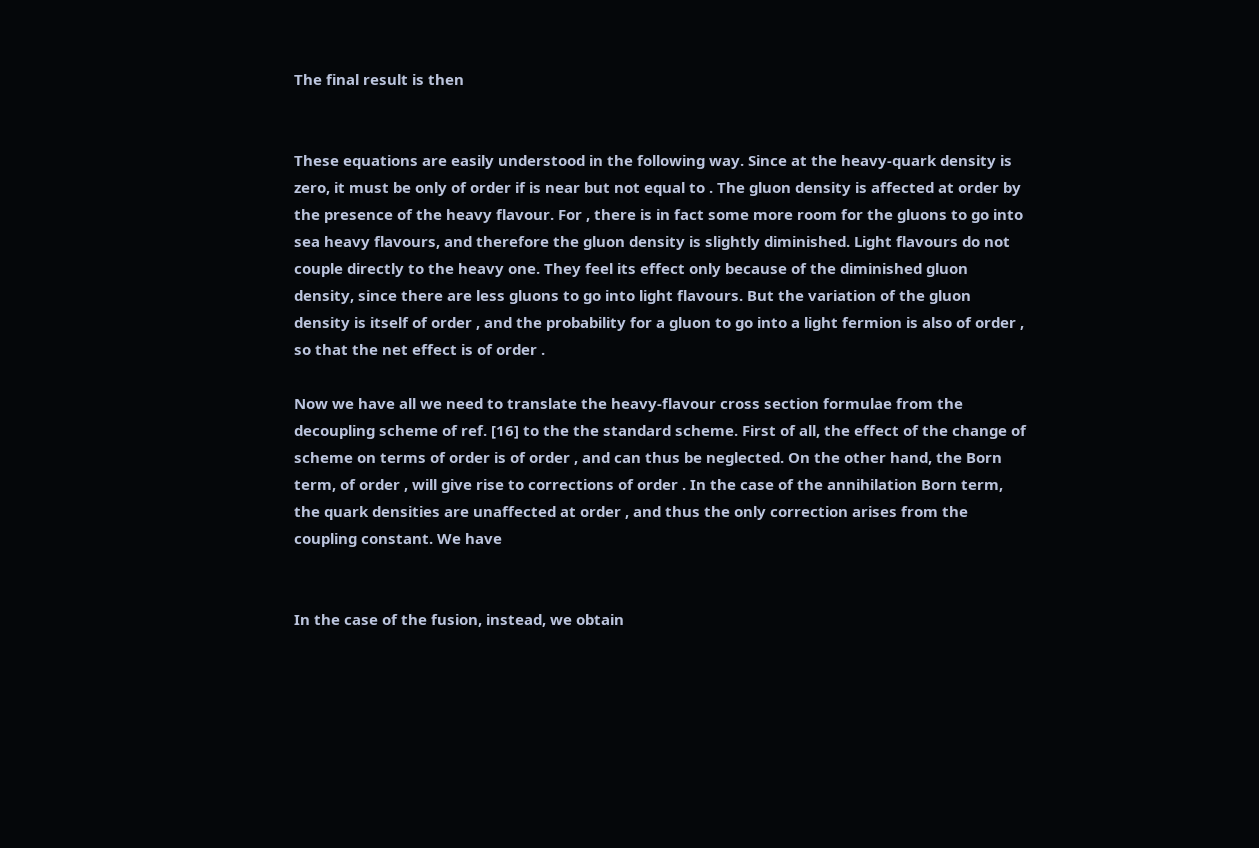The final result is then


These equations are easily understood in the following way. Since at the heavy-quark density is zero, it must be only of order if is near but not equal to . The gluon density is affected at order by the presence of the heavy flavour. For , there is in fact some more room for the gluons to go into sea heavy flavours, and therefore the gluon density is slightly diminished. Light flavours do not couple directly to the heavy one. They feel its effect only because of the diminished gluon density, since there are less gluons to go into light flavours. But the variation of the gluon density is itself of order , and the probability for a gluon to go into a light fermion is also of order , so that the net effect is of order .

Now we have all we need to translate the heavy-flavour cross section formulae from the decoupling scheme of ref. [16] to the the standard scheme. First of all, the effect of the change of scheme on terms of order is of order , and can thus be neglected. On the other hand, the Born term, of order , will give rise to corrections of order . In the case of the annihilation Born term, the quark densities are unaffected at order , and thus the only correction arises from the coupling constant. We have


In the case of the fusion, instead, we obtain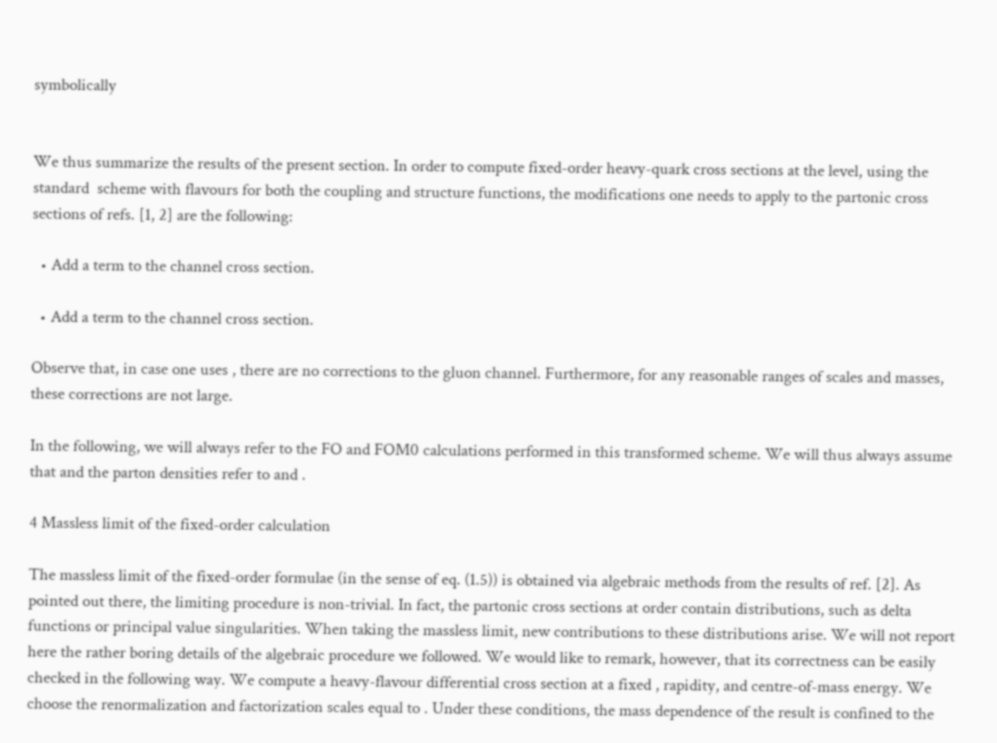symbolically


We thus summarize the results of the present section. In order to compute fixed-order heavy-quark cross sections at the level, using the standard  scheme with flavours for both the coupling and structure functions, the modifications one needs to apply to the partonic cross sections of refs. [1, 2] are the following:

  • Add a term to the channel cross section.

  • Add a term to the channel cross section.

Observe that, in case one uses , there are no corrections to the gluon channel. Furthermore, for any reasonable ranges of scales and masses, these corrections are not large.

In the following, we will always refer to the FO and FOM0 calculations performed in this transformed scheme. We will thus always assume that and the parton densities refer to and .

4 Massless limit of the fixed-order calculation

The massless limit of the fixed-order formulae (in the sense of eq. (1.5)) is obtained via algebraic methods from the results of ref. [2]. As pointed out there, the limiting procedure is non-trivial. In fact, the partonic cross sections at order contain distributions, such as delta functions or principal value singularities. When taking the massless limit, new contributions to these distributions arise. We will not report here the rather boring details of the algebraic procedure we followed. We would like to remark, however, that its correctness can be easily checked in the following way. We compute a heavy-flavour differential cross section at a fixed , rapidity, and centre-of-mass energy. We choose the renormalization and factorization scales equal to . Under these conditions, the mass dependence of the result is confined to the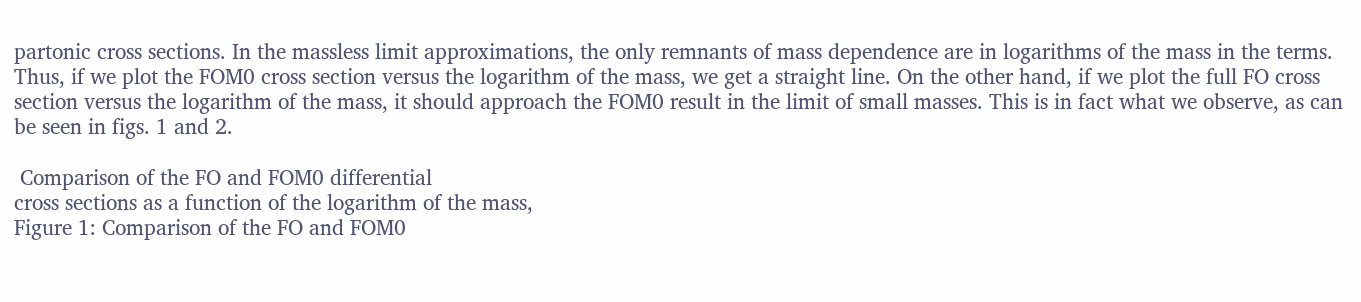partonic cross sections. In the massless limit approximations, the only remnants of mass dependence are in logarithms of the mass in the terms. Thus, if we plot the FOM0 cross section versus the logarithm of the mass, we get a straight line. On the other hand, if we plot the full FO cross section versus the logarithm of the mass, it should approach the FOM0 result in the limit of small masses. This is in fact what we observe, as can be seen in figs. 1 and 2.

 Comparison of the FO and FOM0 differential
cross sections as a function of the logarithm of the mass,
Figure 1: Comparison of the FO and FOM0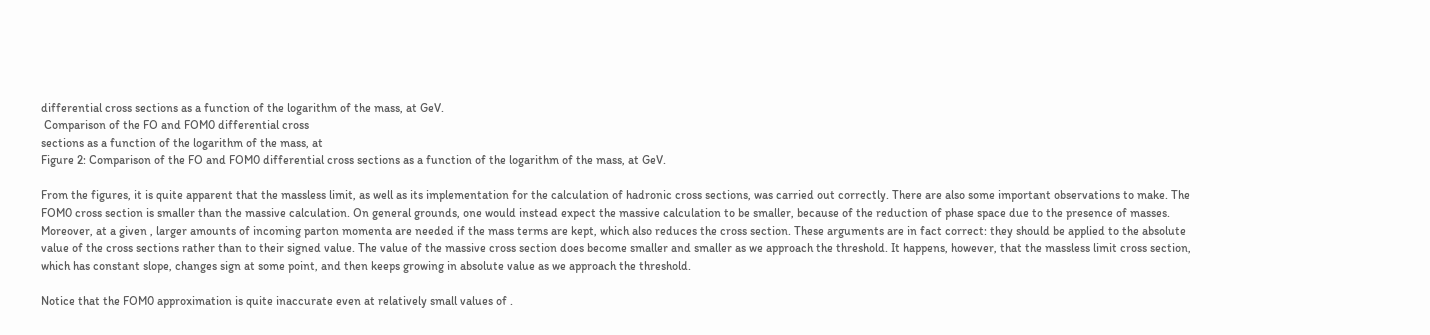differential cross sections as a function of the logarithm of the mass, at GeV.
 Comparison of the FO and FOM0 differential cross
sections as a function of the logarithm of the mass, at
Figure 2: Comparison of the FO and FOM0 differential cross sections as a function of the logarithm of the mass, at GeV.

From the figures, it is quite apparent that the massless limit, as well as its implementation for the calculation of hadronic cross sections, was carried out correctly. There are also some important observations to make. The FOM0 cross section is smaller than the massive calculation. On general grounds, one would instead expect the massive calculation to be smaller, because of the reduction of phase space due to the presence of masses. Moreover, at a given , larger amounts of incoming parton momenta are needed if the mass terms are kept, which also reduces the cross section. These arguments are in fact correct: they should be applied to the absolute value of the cross sections rather than to their signed value. The value of the massive cross section does become smaller and smaller as we approach the threshold. It happens, however, that the massless limit cross section, which has constant slope, changes sign at some point, and then keeps growing in absolute value as we approach the threshold.

Notice that the FOM0 approximation is quite inaccurate even at relatively small values of .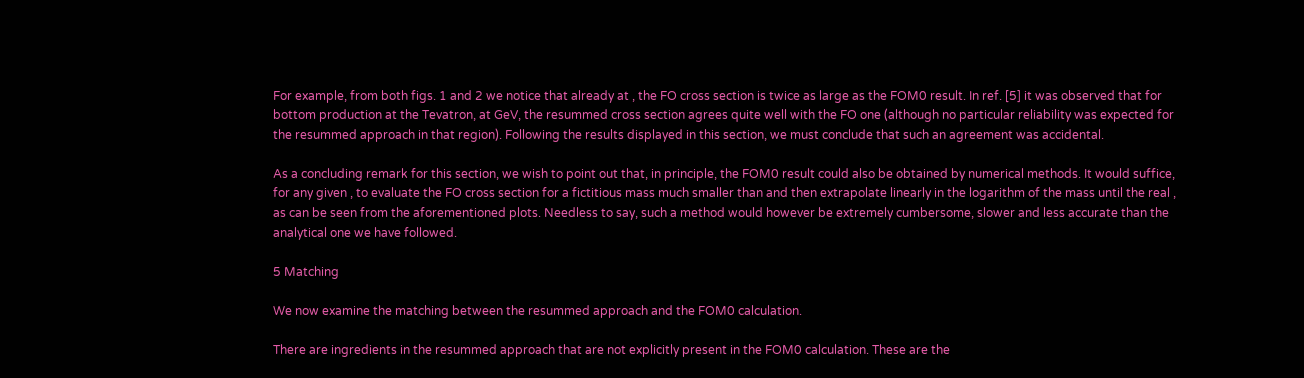For example, from both figs. 1 and 2 we notice that already at , the FO cross section is twice as large as the FOM0 result. In ref. [5] it was observed that for bottom production at the Tevatron, at GeV, the resummed cross section agrees quite well with the FO one (although no particular reliability was expected for the resummed approach in that region). Following the results displayed in this section, we must conclude that such an agreement was accidental.

As a concluding remark for this section, we wish to point out that, in principle, the FOM0 result could also be obtained by numerical methods. It would suffice, for any given , to evaluate the FO cross section for a fictitious mass much smaller than and then extrapolate linearly in the logarithm of the mass until the real , as can be seen from the aforementioned plots. Needless to say, such a method would however be extremely cumbersome, slower and less accurate than the analytical one we have followed.

5 Matching

We now examine the matching between the resummed approach and the FOM0 calculation.

There are ingredients in the resummed approach that are not explicitly present in the FOM0 calculation. These are the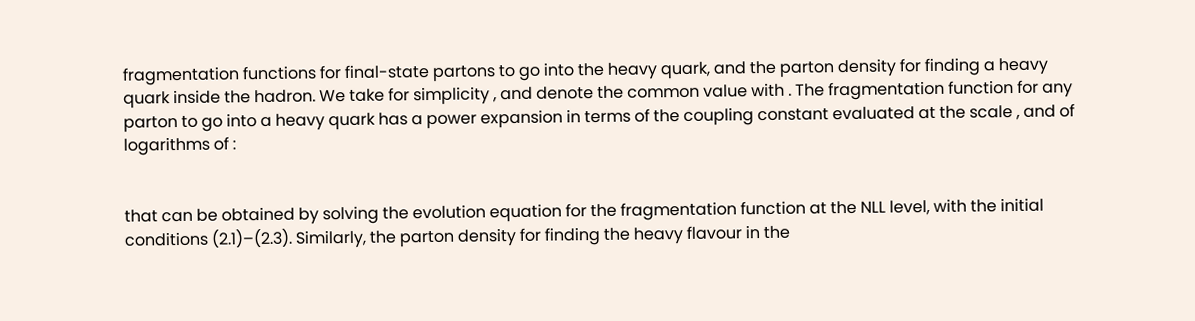fragmentation functions for final-state partons to go into the heavy quark, and the parton density for finding a heavy quark inside the hadron. We take for simplicity , and denote the common value with . The fragmentation function for any parton to go into a heavy quark has a power expansion in terms of the coupling constant evaluated at the scale , and of logarithms of :


that can be obtained by solving the evolution equation for the fragmentation function at the NLL level, with the initial conditions (2.1)–(2.3). Similarly, the parton density for finding the heavy flavour in the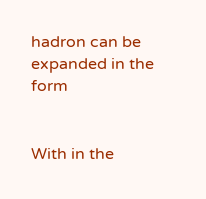hadron can be expanded in the form


With in the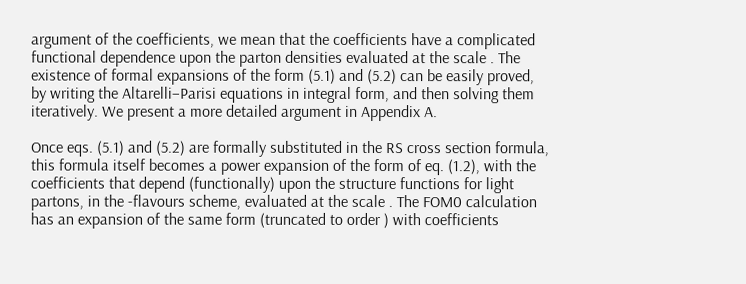argument of the coefficients, we mean that the coefficients have a complicated functional dependence upon the parton densities evaluated at the scale . The existence of formal expansions of the form (5.1) and (5.2) can be easily proved, by writing the Altarelli–Parisi equations in integral form, and then solving them iteratively. We present a more detailed argument in Appendix A.

Once eqs. (5.1) and (5.2) are formally substituted in the RS cross section formula, this formula itself becomes a power expansion of the form of eq. (1.2), with the coefficients that depend (functionally) upon the structure functions for light partons, in the -flavours scheme, evaluated at the scale . The FOM0 calculation has an expansion of the same form (truncated to order ) with coefficients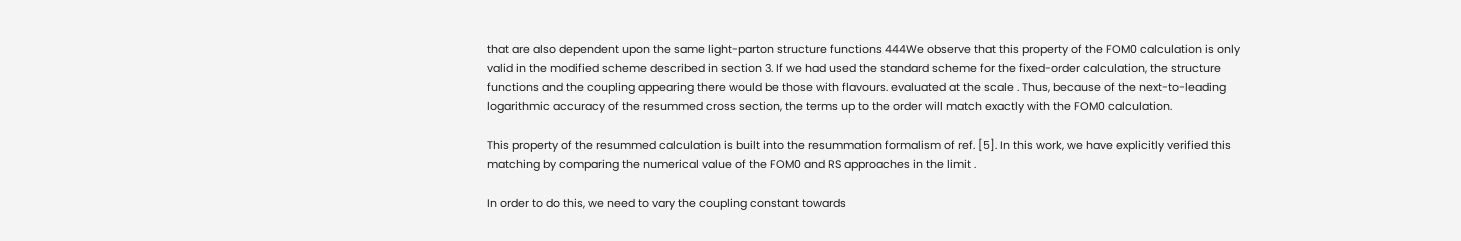that are also dependent upon the same light-parton structure functions 444We observe that this property of the FOM0 calculation is only valid in the modified scheme described in section 3. If we had used the standard scheme for the fixed-order calculation, the structure functions and the coupling appearing there would be those with flavours. evaluated at the scale . Thus, because of the next-to-leading logarithmic accuracy of the resummed cross section, the terms up to the order will match exactly with the FOM0 calculation.

This property of the resummed calculation is built into the resummation formalism of ref. [5]. In this work, we have explicitly verified this matching by comparing the numerical value of the FOM0 and RS approaches in the limit .

In order to do this, we need to vary the coupling constant towards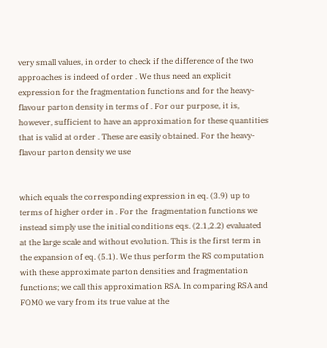very small values, in order to check if the difference of the two approaches is indeed of order . We thus need an explicit expression for the fragmentation functions and for the heavy-flavour parton density in terms of . For our purpose, it is, however, sufficient to have an approximation for these quantities that is valid at order . These are easily obtained. For the heavy-flavour parton density we use


which equals the corresponding expression in eq. (3.9) up to terms of higher order in . For the  fragmentation functions we instead simply use the initial conditions eqs. (2.1,2.2) evaluated at the large scale and without evolution. This is the first term in the expansion of eq. (5.1). We thus perform the RS computation with these approximate parton densities and fragmentation functions; we call this approximation RSA. In comparing RSA and FOM0 we vary from its true value at the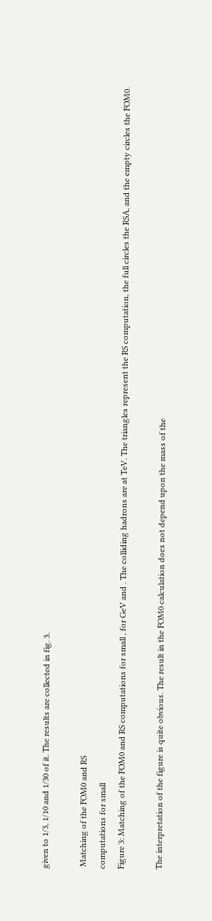given to 1/3, 1/10 and 1/30 of it. The results are collected in fig. 3.

 Matching of the FOM0 and RS
computations for small
Figure 3: Matching of the FOM0 and RS computations for small , for GeV and . The colliding hadrons are at TeV. The triangles represent the RS computation, the full circles the RSA, and the empty circles the FOM0.

The interpretation of the figure is quite obvious. The result in the FOM0 calculation does not depend upon the mass of the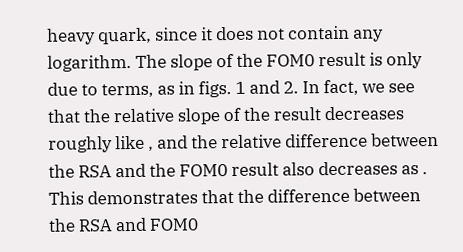heavy quark, since it does not contain any logarithm. The slope of the FOM0 result is only due to terms, as in figs. 1 and 2. In fact, we see that the relative slope of the result decreases roughly like , and the relative difference between the RSA and the FOM0 result also decreases as . This demonstrates that the difference between the RSA and FOM0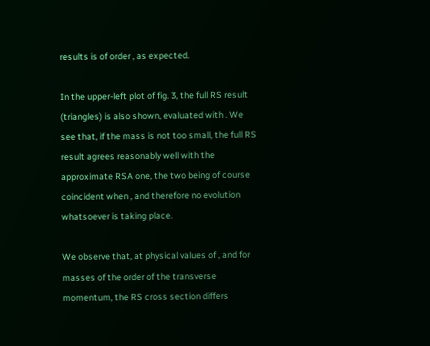results is of order , as expected.

In the upper-left plot of fig. 3, the full RS result (triangles) is also shown, evaluated with . We see that, if the mass is not too small, the full RS result agrees reasonably well with the approximate RSA one, the two being of course coincident when , and therefore no evolution whatsoever is taking place.

We observe that, at physical values of , and for masses of the order of the transverse momentum, the RS cross section differs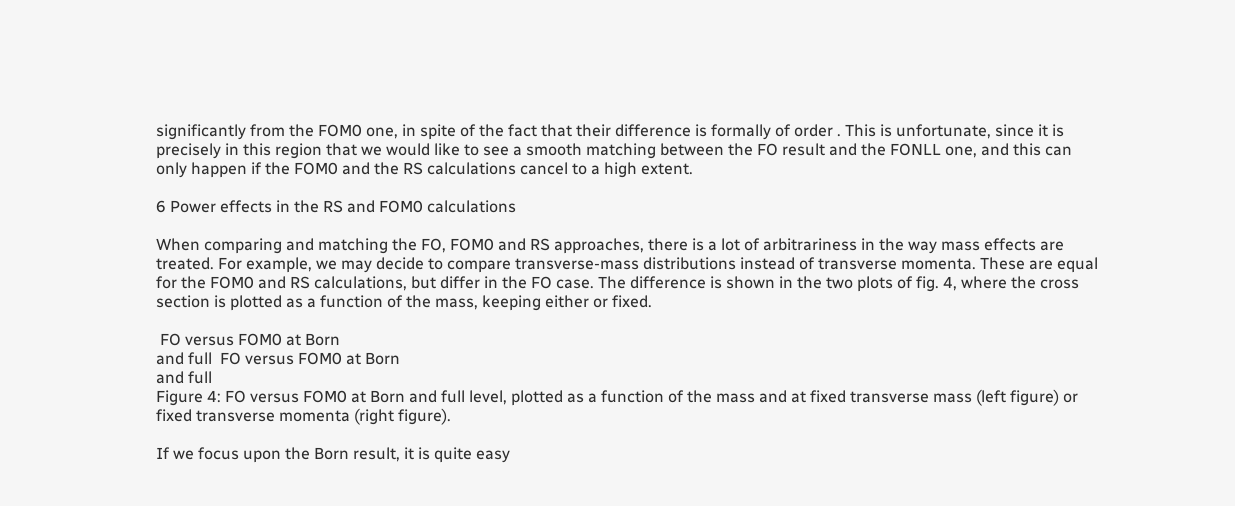significantly from the FOM0 one, in spite of the fact that their difference is formally of order . This is unfortunate, since it is precisely in this region that we would like to see a smooth matching between the FO result and the FONLL one, and this can only happen if the FOM0 and the RS calculations cancel to a high extent.

6 Power effects in the RS and FOM0 calculations

When comparing and matching the FO, FOM0 and RS approaches, there is a lot of arbitrariness in the way mass effects are treated. For example, we may decide to compare transverse-mass distributions instead of transverse momenta. These are equal for the FOM0 and RS calculations, but differ in the FO case. The difference is shown in the two plots of fig. 4, where the cross section is plotted as a function of the mass, keeping either or fixed.

 FO versus FOM0 at Born
and full  FO versus FOM0 at Born
and full
Figure 4: FO versus FOM0 at Born and full level, plotted as a function of the mass and at fixed transverse mass (left figure) or fixed transverse momenta (right figure).

If we focus upon the Born result, it is quite easy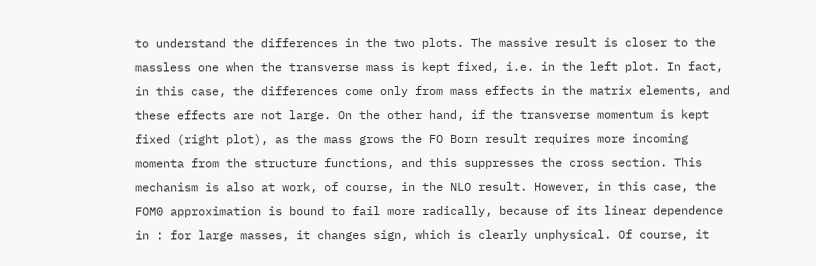to understand the differences in the two plots. The massive result is closer to the massless one when the transverse mass is kept fixed, i.e. in the left plot. In fact, in this case, the differences come only from mass effects in the matrix elements, and these effects are not large. On the other hand, if the transverse momentum is kept fixed (right plot), as the mass grows the FO Born result requires more incoming momenta from the structure functions, and this suppresses the cross section. This mechanism is also at work, of course, in the NLO result. However, in this case, the FOM0 approximation is bound to fail more radically, because of its linear dependence in : for large masses, it changes sign, which is clearly unphysical. Of course, it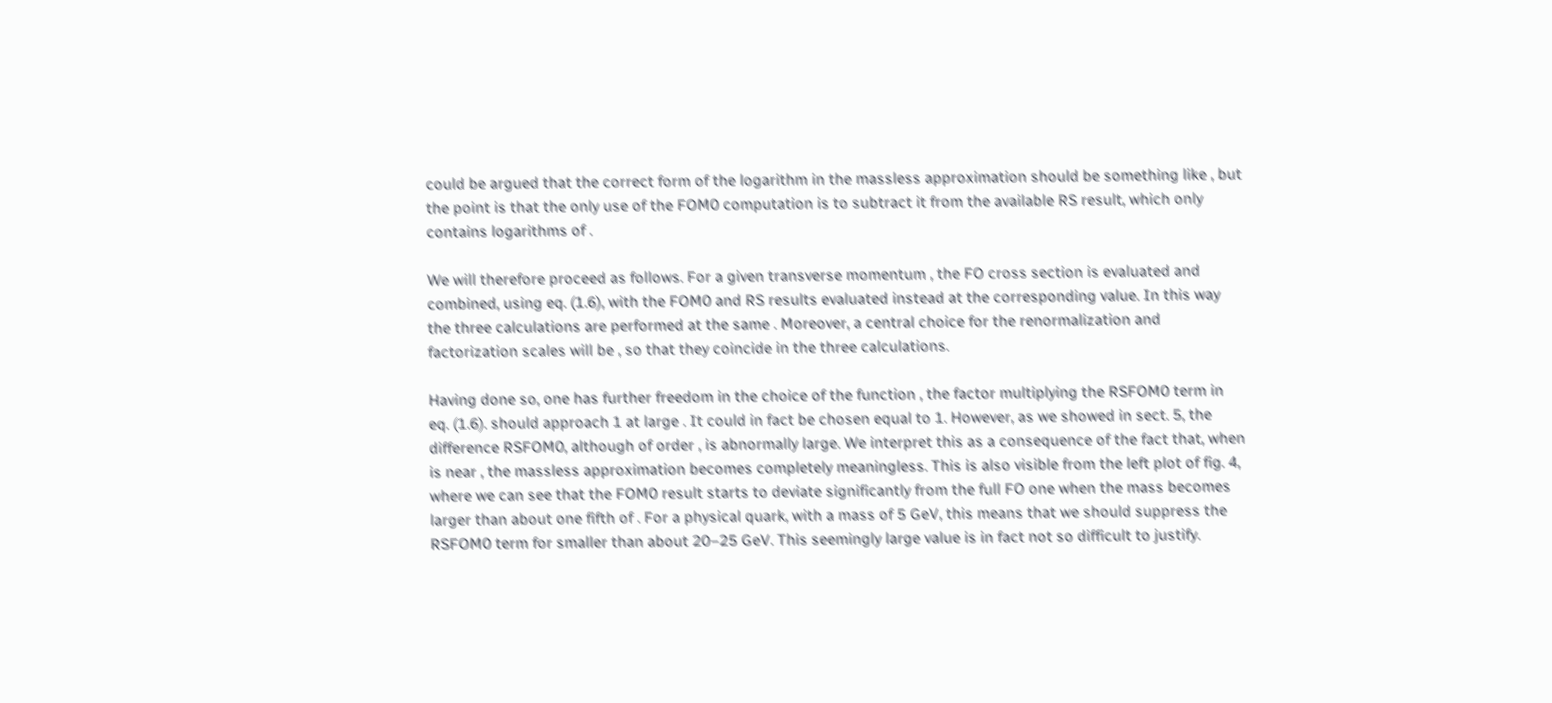could be argued that the correct form of the logarithm in the massless approximation should be something like , but the point is that the only use of the FOM0 computation is to subtract it from the available RS result, which only contains logarithms of .

We will therefore proceed as follows. For a given transverse momentum , the FO cross section is evaluated and combined, using eq. (1.6), with the FOM0 and RS results evaluated instead at the corresponding value. In this way the three calculations are performed at the same . Moreover, a central choice for the renormalization and factorization scales will be , so that they coincide in the three calculations.

Having done so, one has further freedom in the choice of the function , the factor multiplying the RSFOM0 term in eq. (1.6). should approach 1 at large . It could in fact be chosen equal to 1. However, as we showed in sect. 5, the difference RSFOM0, although of order , is abnormally large. We interpret this as a consequence of the fact that, when is near , the massless approximation becomes completely meaningless. This is also visible from the left plot of fig. 4, where we can see that the FOM0 result starts to deviate significantly from the full FO one when the mass becomes larger than about one fifth of . For a physical quark, with a mass of 5 GeV, this means that we should suppress the RSFOM0 term for smaller than about 20–25 GeV. This seemingly large value is in fact not so difficult to justify.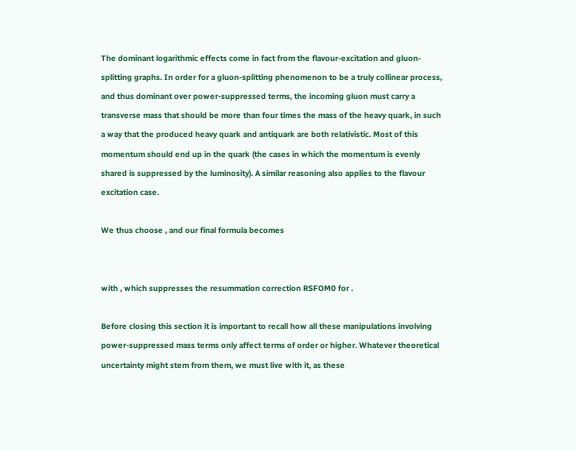The dominant logarithmic effects come in fact from the flavour-excitation and gluon-splitting graphs. In order for a gluon-splitting phenomenon to be a truly collinear process, and thus dominant over power-suppressed terms, the incoming gluon must carry a transverse mass that should be more than four times the mass of the heavy quark, in such a way that the produced heavy quark and antiquark are both relativistic. Most of this momentum should end up in the quark (the cases in which the momentum is evenly shared is suppressed by the luminosity). A similar reasoning also applies to the flavour excitation case.

We thus choose , and our final formula becomes


with , which suppresses the resummation correction RSFOM0 for .

Before closing this section it is important to recall how all these manipulations involving power-suppressed mass terms only affect terms of order or higher. Whatever theoretical uncertainty might stem from them, we must live with it, as these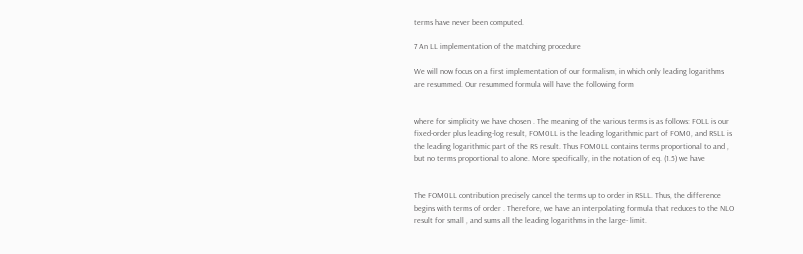terms have never been computed.

7 An LL implementation of the matching procedure

We will now focus on a first implementation of our formalism, in which only leading logarithms are resummed. Our resummed formula will have the following form


where for simplicity we have chosen . The meaning of the various terms is as follows: FOLL is our fixed-order plus leading-log result, FOM0LL is the leading logarithmic part of FOM0, and RSLL is the leading logarithmic part of the RS result. Thus FOM0LL contains terms proportional to and , but no terms proportional to alone. More specifically, in the notation of eq. (1.5) we have


The FOM0LL contribution precisely cancel the terms up to order in RSLL. Thus, the difference begins with terms of order . Therefore, we have an interpolating formula that reduces to the NLO result for small , and sums all the leading logarithms in the large- limit.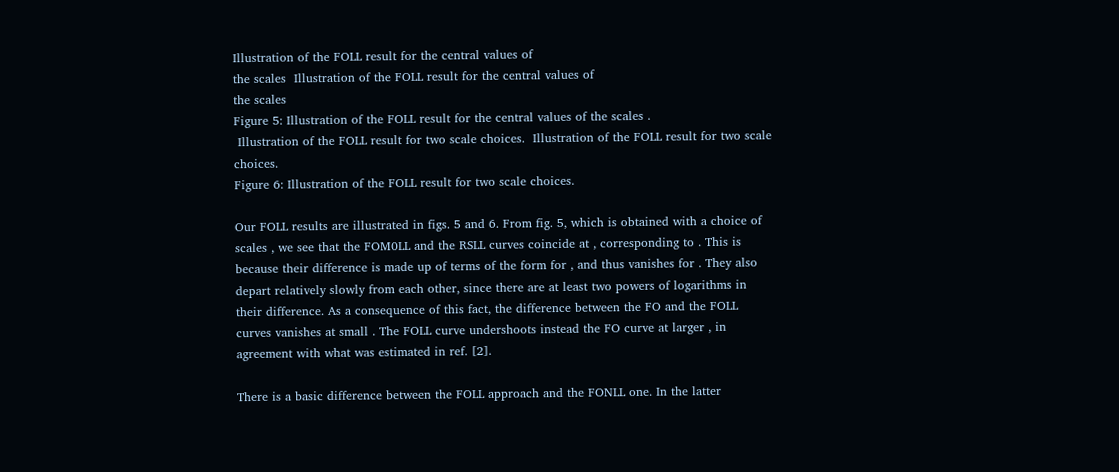Illustration of the FOLL result for the central values of
the scales  Illustration of the FOLL result for the central values of
the scales
Figure 5: Illustration of the FOLL result for the central values of the scales .
 Illustration of the FOLL result for two scale choices.  Illustration of the FOLL result for two scale choices.
Figure 6: Illustration of the FOLL result for two scale choices.

Our FOLL results are illustrated in figs. 5 and 6. From fig. 5, which is obtained with a choice of scales , we see that the FOM0LL and the RSLL curves coincide at , corresponding to . This is because their difference is made up of terms of the form for , and thus vanishes for . They also depart relatively slowly from each other, since there are at least two powers of logarithms in their difference. As a consequence of this fact, the difference between the FO and the FOLL curves vanishes at small . The FOLL curve undershoots instead the FO curve at larger , in agreement with what was estimated in ref. [2].

There is a basic difference between the FOLL approach and the FONLL one. In the latter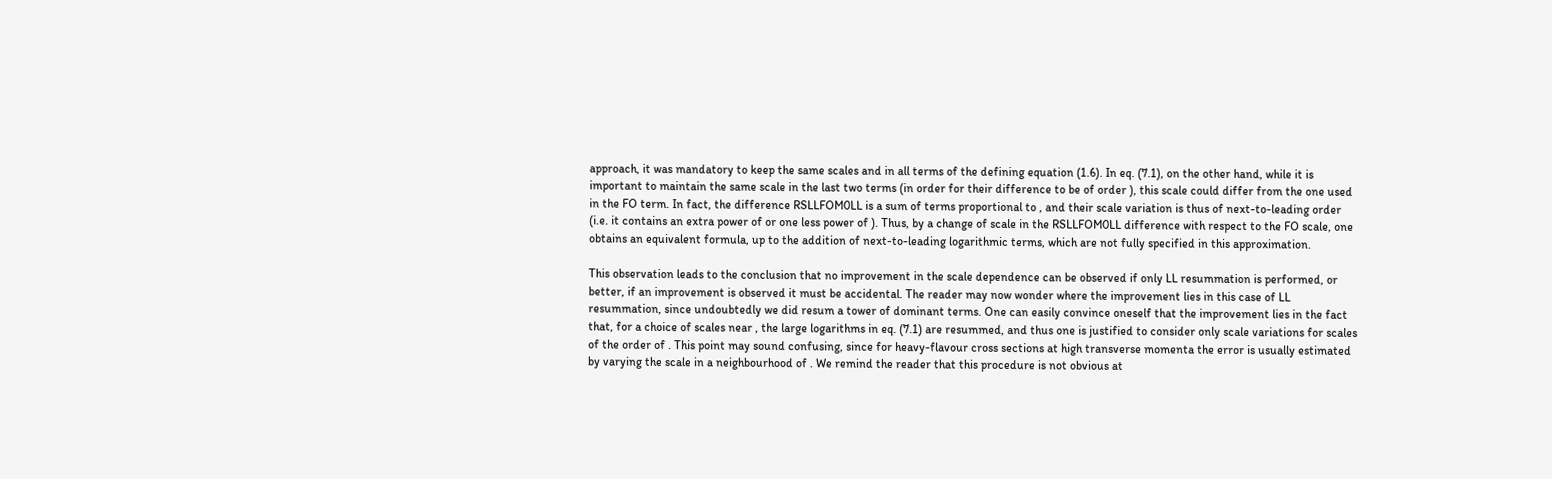approach, it was mandatory to keep the same scales and in all terms of the defining equation (1.6). In eq. (7.1), on the other hand, while it is important to maintain the same scale in the last two terms (in order for their difference to be of order ), this scale could differ from the one used in the FO term. In fact, the difference RSLLFOM0LL is a sum of terms proportional to , and their scale variation is thus of next-to-leading order (i.e. it contains an extra power of or one less power of ). Thus, by a change of scale in the RSLLFOM0LL difference with respect to the FO scale, one obtains an equivalent formula, up to the addition of next-to-leading logarithmic terms, which are not fully specified in this approximation.

This observation leads to the conclusion that no improvement in the scale dependence can be observed if only LL resummation is performed, or better, if an improvement is observed it must be accidental. The reader may now wonder where the improvement lies in this case of LL resummation, since undoubtedly we did resum a tower of dominant terms. One can easily convince oneself that the improvement lies in the fact that, for a choice of scales near , the large logarithms in eq. (7.1) are resummed, and thus one is justified to consider only scale variations for scales of the order of . This point may sound confusing, since for heavy-flavour cross sections at high transverse momenta the error is usually estimated by varying the scale in a neighbourhood of . We remind the reader that this procedure is not obvious at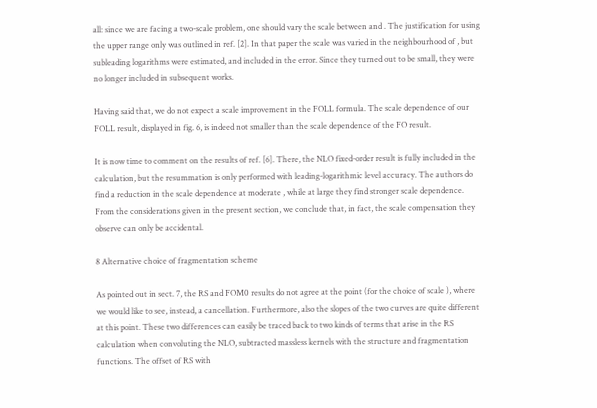all: since we are facing a two-scale problem, one should vary the scale between and . The justification for using the upper range only was outlined in ref. [2]. In that paper the scale was varied in the neighbourhood of , but subleading logarithms were estimated, and included in the error. Since they turned out to be small, they were no longer included in subsequent works.

Having said that, we do not expect a scale improvement in the FOLL formula. The scale dependence of our FOLL result, displayed in fig. 6, is indeed not smaller than the scale dependence of the FO result.

It is now time to comment on the results of ref. [6]. There, the NLO fixed-order result is fully included in the calculation, but the resummation is only performed with leading-logarithmic level accuracy. The authors do find a reduction in the scale dependence at moderate , while at large they find stronger scale dependence. From the considerations given in the present section, we conclude that, in fact, the scale compensation they observe can only be accidental.

8 Alternative choice of fragmentation scheme

As pointed out in sect. 7, the RS and FOM0 results do not agree at the point (for the choice of scale ), where we would like to see, instead, a cancellation. Furthermore, also the slopes of the two curves are quite different at this point. These two differences can easily be traced back to two kinds of terms that arise in the RS calculation when convoluting the NLO, subtracted massless kernels with the structure and fragmentation functions. The offset of RS with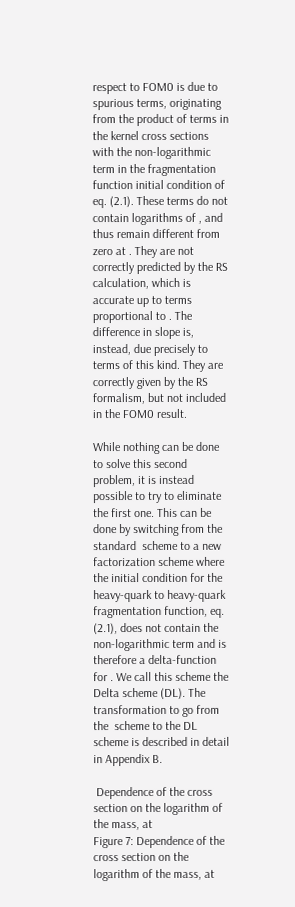respect to FOM0 is due to spurious terms, originating from the product of terms in the kernel cross sections with the non-logarithmic term in the fragmentation function initial condition of eq. (2.1). These terms do not contain logarithms of , and thus remain different from zero at . They are not correctly predicted by the RS calculation, which is accurate up to terms proportional to . The difference in slope is, instead, due precisely to terms of this kind. They are correctly given by the RS formalism, but not included in the FOM0 result.

While nothing can be done to solve this second problem, it is instead possible to try to eliminate the first one. This can be done by switching from the standard  scheme to a new factorization scheme where the initial condition for the heavy-quark to heavy-quark fragmentation function, eq. (2.1), does not contain the non-logarithmic term and is therefore a delta-function for . We call this scheme the Delta scheme (DL). The transformation to go from the  scheme to the DL scheme is described in detail in Appendix B.

 Dependence of the cross section on the logarithm of the mass, at
Figure 7: Dependence of the cross section on the logarithm of the mass, at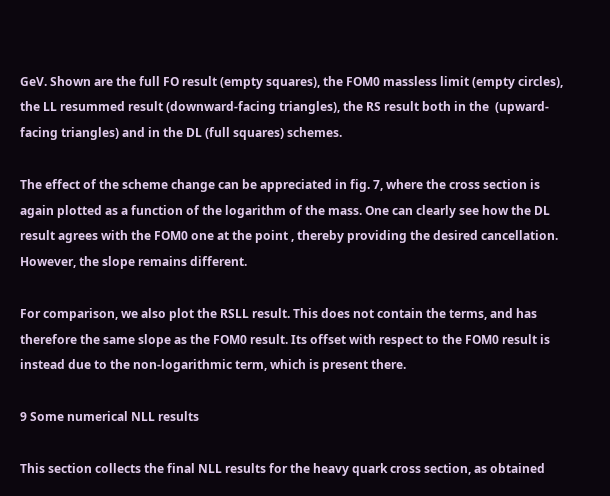GeV. Shown are the full FO result (empty squares), the FOM0 massless limit (empty circles), the LL resummed result (downward-facing triangles), the RS result both in the  (upward-facing triangles) and in the DL (full squares) schemes.

The effect of the scheme change can be appreciated in fig. 7, where the cross section is again plotted as a function of the logarithm of the mass. One can clearly see how the DL result agrees with the FOM0 one at the point , thereby providing the desired cancellation. However, the slope remains different.

For comparison, we also plot the RSLL result. This does not contain the terms, and has therefore the same slope as the FOM0 result. Its offset with respect to the FOM0 result is instead due to the non-logarithmic term, which is present there.

9 Some numerical NLL results

This section collects the final NLL results for the heavy quark cross section, as obtained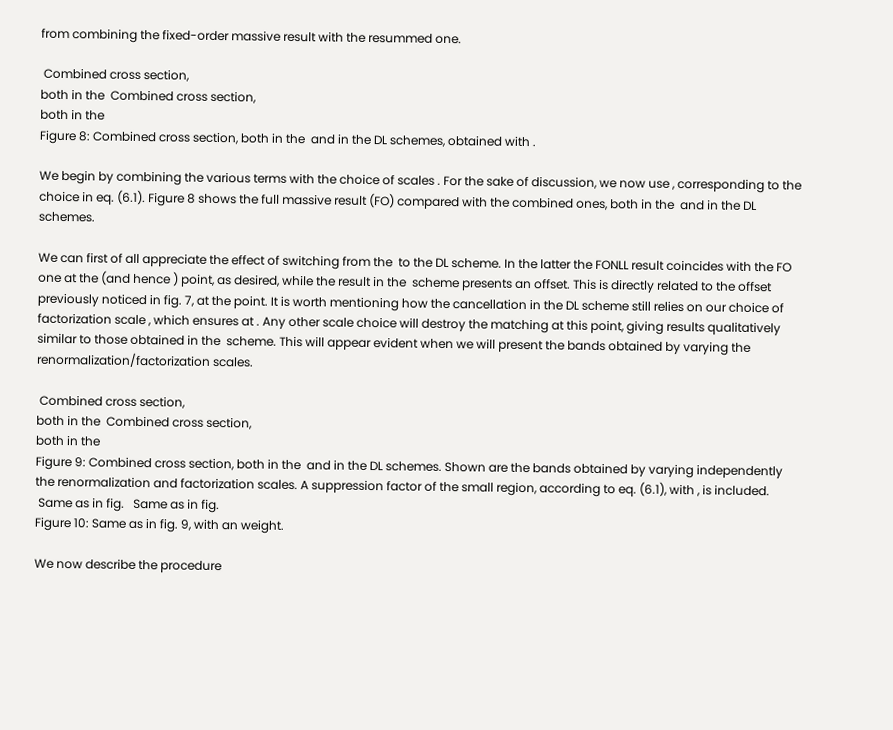from combining the fixed-order massive result with the resummed one.

 Combined cross section,
both in the  Combined cross section,
both in the
Figure 8: Combined cross section, both in the  and in the DL schemes, obtained with .

We begin by combining the various terms with the choice of scales . For the sake of discussion, we now use , corresponding to the choice in eq. (6.1). Figure 8 shows the full massive result (FO) compared with the combined ones, both in the  and in the DL schemes.

We can first of all appreciate the effect of switching from the  to the DL scheme. In the latter the FONLL result coincides with the FO one at the (and hence ) point, as desired, while the result in the  scheme presents an offset. This is directly related to the offset previously noticed in fig. 7, at the point. It is worth mentioning how the cancellation in the DL scheme still relies on our choice of factorization scale , which ensures at . Any other scale choice will destroy the matching at this point, giving results qualitatively similar to those obtained in the  scheme. This will appear evident when we will present the bands obtained by varying the renormalization/factorization scales.

 Combined cross section,
both in the  Combined cross section,
both in the
Figure 9: Combined cross section, both in the  and in the DL schemes. Shown are the bands obtained by varying independently the renormalization and factorization scales. A suppression factor of the small region, according to eq. (6.1), with , is included.
 Same as in fig.   Same as in fig.
Figure 10: Same as in fig. 9, with an weight.

We now describe the procedure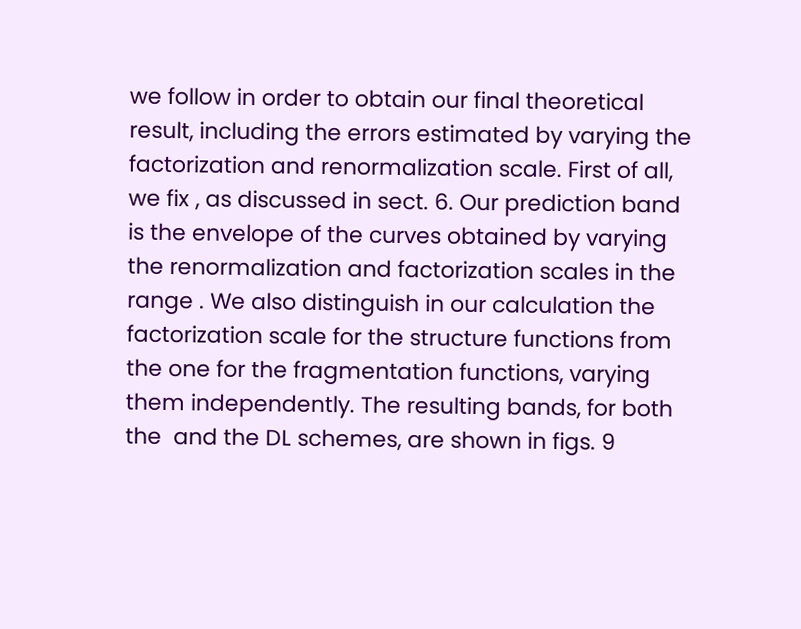we follow in order to obtain our final theoretical result, including the errors estimated by varying the factorization and renormalization scale. First of all, we fix , as discussed in sect. 6. Our prediction band is the envelope of the curves obtained by varying the renormalization and factorization scales in the range . We also distinguish in our calculation the factorization scale for the structure functions from the one for the fragmentation functions, varying them independently. The resulting bands, for both the  and the DL schemes, are shown in figs. 9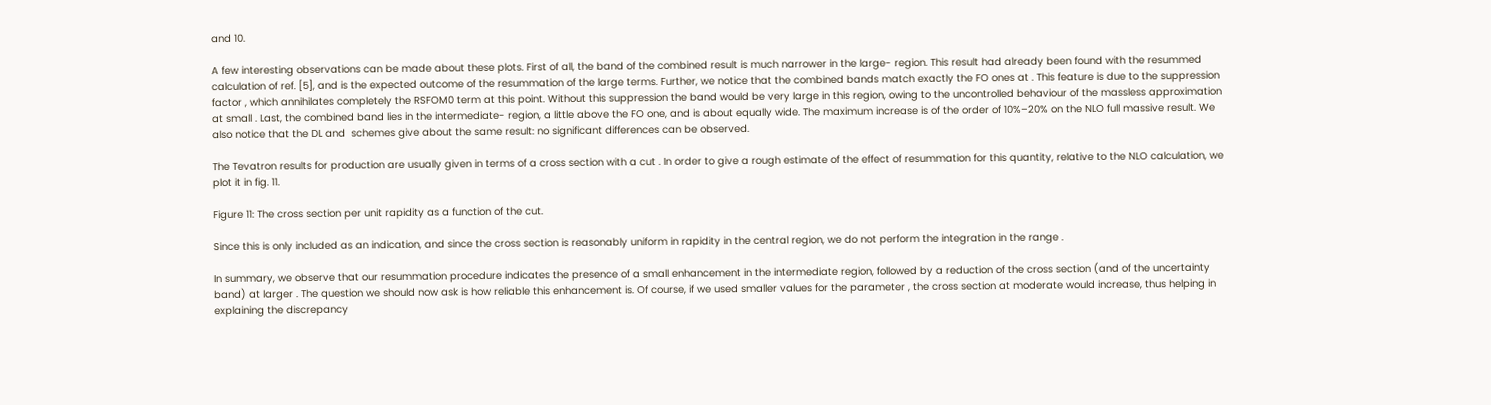and 10.

A few interesting observations can be made about these plots. First of all, the band of the combined result is much narrower in the large- region. This result had already been found with the resummed calculation of ref. [5], and is the expected outcome of the resummation of the large terms. Further, we notice that the combined bands match exactly the FO ones at . This feature is due to the suppression factor , which annihilates completely the RSFOM0 term at this point. Without this suppression the band would be very large in this region, owing to the uncontrolled behaviour of the massless approximation at small . Last, the combined band lies in the intermediate- region, a little above the FO one, and is about equally wide. The maximum increase is of the order of 10%–20% on the NLO full massive result. We also notice that the DL and  schemes give about the same result: no significant differences can be observed.

The Tevatron results for production are usually given in terms of a cross section with a cut . In order to give a rough estimate of the effect of resummation for this quantity, relative to the NLO calculation, we plot it in fig. 11.

Figure 11: The cross section per unit rapidity as a function of the cut.

Since this is only included as an indication, and since the cross section is reasonably uniform in rapidity in the central region, we do not perform the integration in the range .

In summary, we observe that our resummation procedure indicates the presence of a small enhancement in the intermediate region, followed by a reduction of the cross section (and of the uncertainty band) at larger . The question we should now ask is how reliable this enhancement is. Of course, if we used smaller values for the parameter , the cross section at moderate would increase, thus helping in explaining the discrepancy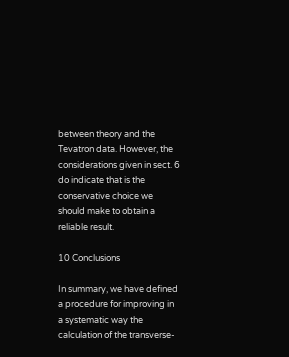between theory and the Tevatron data. However, the considerations given in sect. 6 do indicate that is the conservative choice we should make to obtain a reliable result.

10 Conclusions

In summary, we have defined a procedure for improving in a systematic way the calculation of the transverse-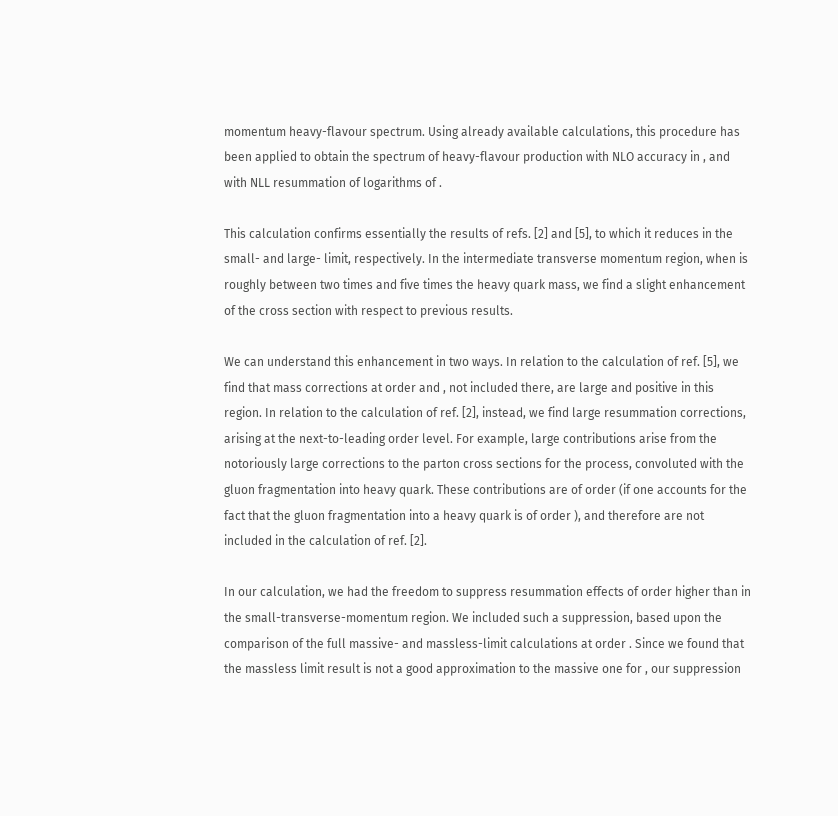momentum heavy-flavour spectrum. Using already available calculations, this procedure has been applied to obtain the spectrum of heavy-flavour production with NLO accuracy in , and with NLL resummation of logarithms of .

This calculation confirms essentially the results of refs. [2] and [5], to which it reduces in the small- and large- limit, respectively. In the intermediate transverse momentum region, when is roughly between two times and five times the heavy quark mass, we find a slight enhancement of the cross section with respect to previous results.

We can understand this enhancement in two ways. In relation to the calculation of ref. [5], we find that mass corrections at order and , not included there, are large and positive in this region. In relation to the calculation of ref. [2], instead, we find large resummation corrections, arising at the next-to-leading order level. For example, large contributions arise from the notoriously large corrections to the parton cross sections for the process, convoluted with the gluon fragmentation into heavy quark. These contributions are of order (if one accounts for the fact that the gluon fragmentation into a heavy quark is of order ), and therefore are not included in the calculation of ref. [2].

In our calculation, we had the freedom to suppress resummation effects of order higher than in the small-transverse-momentum region. We included such a suppression, based upon the comparison of the full massive- and massless-limit calculations at order . Since we found that the massless limit result is not a good approximation to the massive one for , our suppression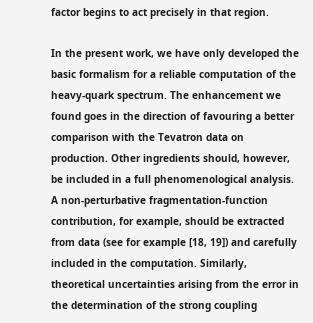factor begins to act precisely in that region.

In the present work, we have only developed the basic formalism for a reliable computation of the heavy-quark spectrum. The enhancement we found goes in the direction of favouring a better comparison with the Tevatron data on production. Other ingredients should, however, be included in a full phenomenological analysis. A non-perturbative fragmentation-function contribution, for example, should be extracted from data (see for example [18, 19]) and carefully included in the computation. Similarly, theoretical uncertainties arising from the error in the determination of the strong coupling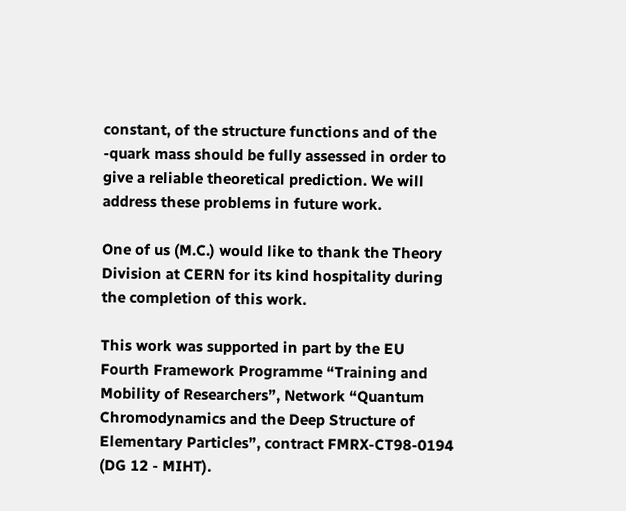constant, of the structure functions and of the -quark mass should be fully assessed in order to give a reliable theoretical prediction. We will address these problems in future work.

One of us (M.C.) would like to thank the Theory Division at CERN for its kind hospitality during the completion of this work.

This work was supported in part by the EU Fourth Framework Programme “Training and Mobility of Researchers”, Network “Quantum Chromodynamics and the Deep Structure of Elementary Particles”, contract FMRX-CT98-0194 (DG 12 - MIHT).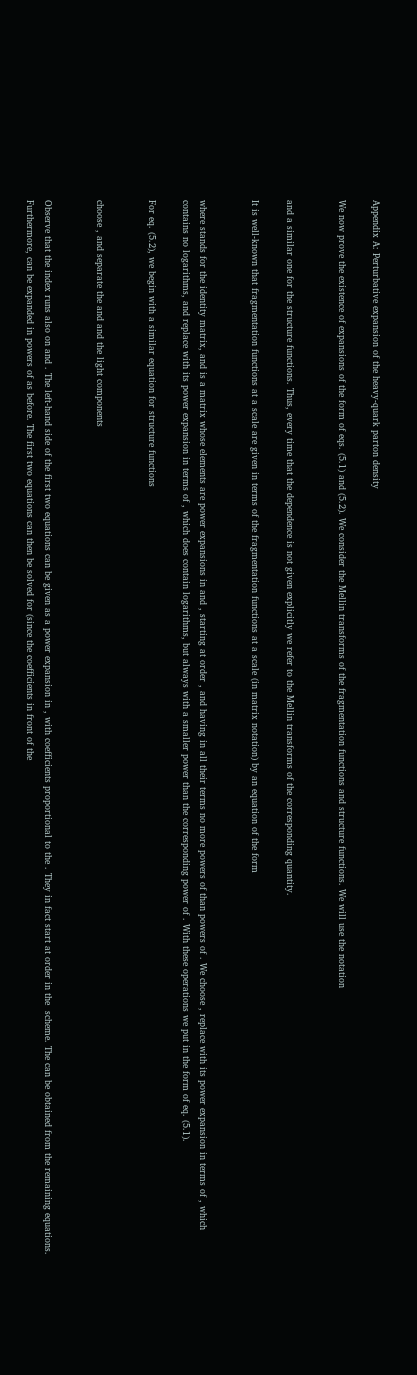Appendix A: Perturbative expansion of the heavy-quark parton density

We now prove the existence of expansions of the form of eqs. (5.1) and (5.2). We consider the Mellin transforms of the fragmentation functions and structure functions. We will use the notation


and a similar one for the structure functions. Thus, every time that the dependence is not given explicitly we refer to the Mellin transforms of the corresponding quantity.

It is well-known that fragmentation functions at a scale are given in terms of the fragmentation functions at a scale (in matrix notation) by an equation of the form


where stands for the identity matrix, and is a matrix whose elements are power expansions in and , starting at order , and having in all their terms no more powers of than powers of . We choose , replace with its power expansion in terms of , which contains no logarithms, and replace with its power expansion in terms of , which does contain logarithms, but always with a smaller power than the corresponding power of . With these operations we put in the form of eq. (5.1).

For eq. (5.2), we begin with a similar equation for structure functions


choose , and separate the and and the light components


Observe that the index runs also on and . The left-hand side of the first two equations can be given as a power expansion in , with coefficients proportional to the . They in fact start at order in the  scheme. The can be obtained from the remaining equations. Furthermore, can be expanded in powers of as before. The first two equations can then be solved for (since the coefficients in front of the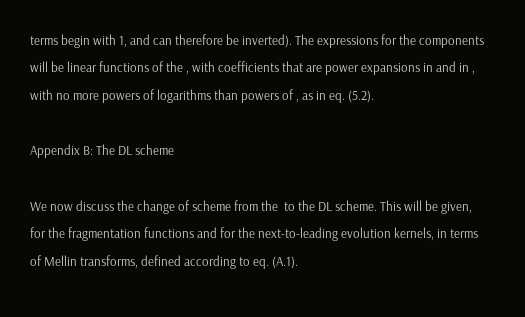terms begin with 1, and can therefore be inverted). The expressions for the components will be linear functions of the , with coefficients that are power expansions in and in , with no more powers of logarithms than powers of , as in eq. (5.2).

Appendix B: The DL scheme

We now discuss the change of scheme from the  to the DL scheme. This will be given, for the fragmentation functions and for the next-to-leading evolution kernels, in terms of Mellin transforms, defined according to eq. (A.1).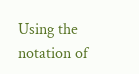Using the notation of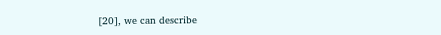[20], we can describe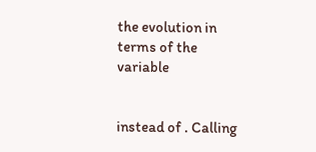the evolution in terms of the variable


instead of . Calling